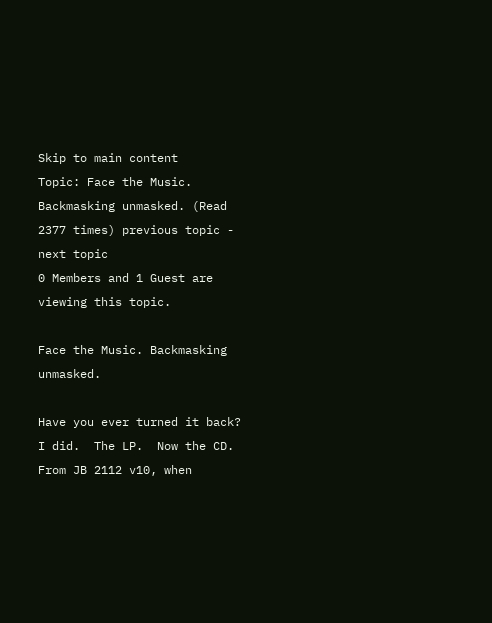Skip to main content
Topic: Face the Music. Backmasking unmasked. (Read 2377 times) previous topic - next topic
0 Members and 1 Guest are viewing this topic.

Face the Music. Backmasking unmasked.

Have you ever turned it back?  I did.  The LP.  Now the CD.  From JB 2112 v10, when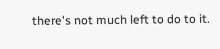there's not much left to do to it.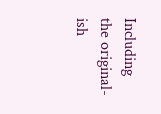Including the original-ish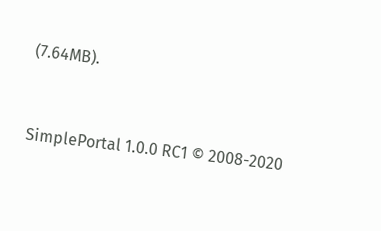(7.64MB).


SimplePortal 1.0.0 RC1 © 2008-2020